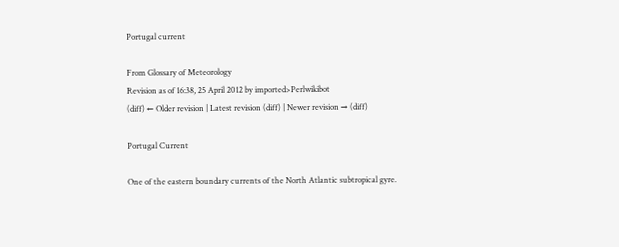Portugal current

From Glossary of Meteorology
Revision as of 16:38, 25 April 2012 by imported>Perlwikibot
(diff) ← Older revision | Latest revision (diff) | Newer revision → (diff)

Portugal Current

One of the eastern boundary currents of the North Atlantic subtropical gyre.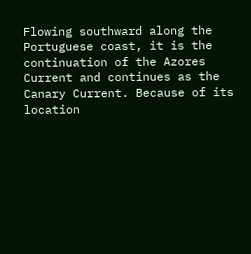Flowing southward along the Portuguese coast, it is the continuation of the Azores Current and continues as the Canary Current. Because of its location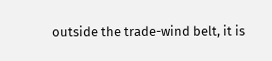outside the trade-wind belt, it is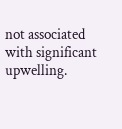not associated with significant upwelling.